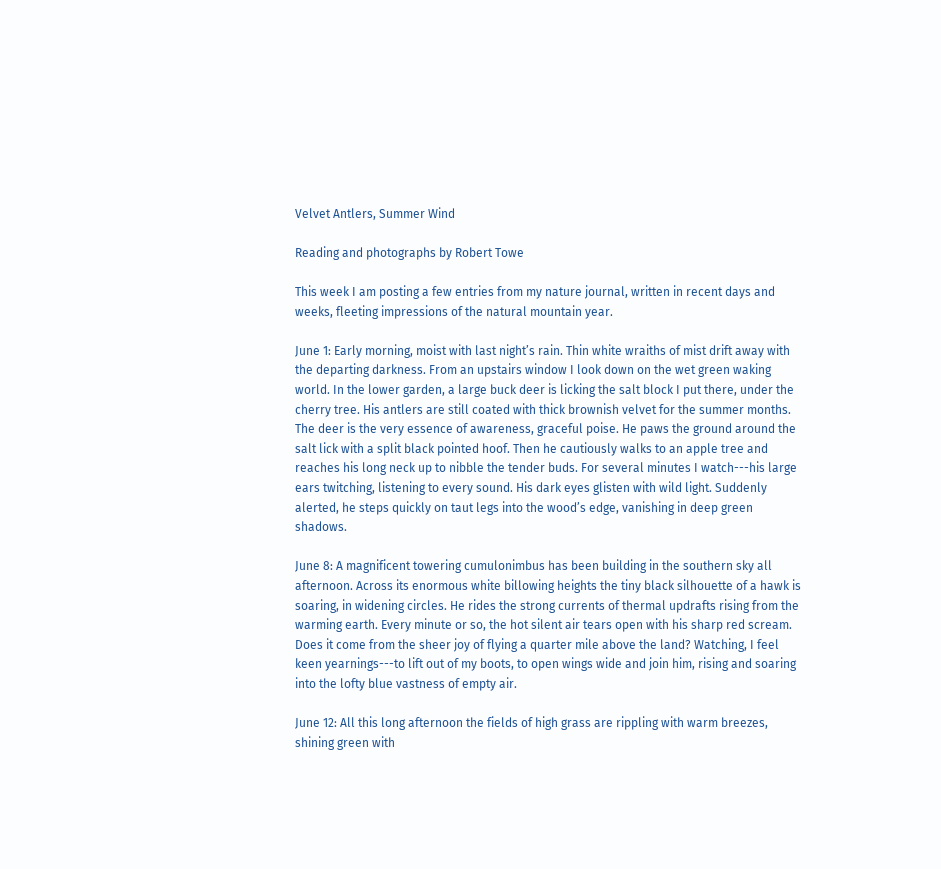Velvet Antlers, Summer Wind

Reading and photographs by Robert Towe

This week I am posting a few entries from my nature journal, written in recent days and weeks, fleeting impressions of the natural mountain year.

June 1: Early morning, moist with last night’s rain. Thin white wraiths of mist drift away with the departing darkness. From an upstairs window I look down on the wet green waking world. In the lower garden, a large buck deer is licking the salt block I put there, under the cherry tree. His antlers are still coated with thick brownish velvet for the summer months. The deer is the very essence of awareness, graceful poise. He paws the ground around the salt lick with a split black pointed hoof. Then he cautiously walks to an apple tree and reaches his long neck up to nibble the tender buds. For several minutes I watch---his large ears twitching, listening to every sound. His dark eyes glisten with wild light. Suddenly alerted, he steps quickly on taut legs into the wood’s edge, vanishing in deep green shadows.

June 8: A magnificent towering cumulonimbus has been building in the southern sky all afternoon. Across its enormous white billowing heights the tiny black silhouette of a hawk is soaring, in widening circles. He rides the strong currents of thermal updrafts rising from the warming earth. Every minute or so, the hot silent air tears open with his sharp red scream. Does it come from the sheer joy of flying a quarter mile above the land? Watching, I feel keen yearnings---to lift out of my boots, to open wings wide and join him, rising and soaring into the lofty blue vastness of empty air.

June 12: All this long afternoon the fields of high grass are rippling with warm breezes, shining green with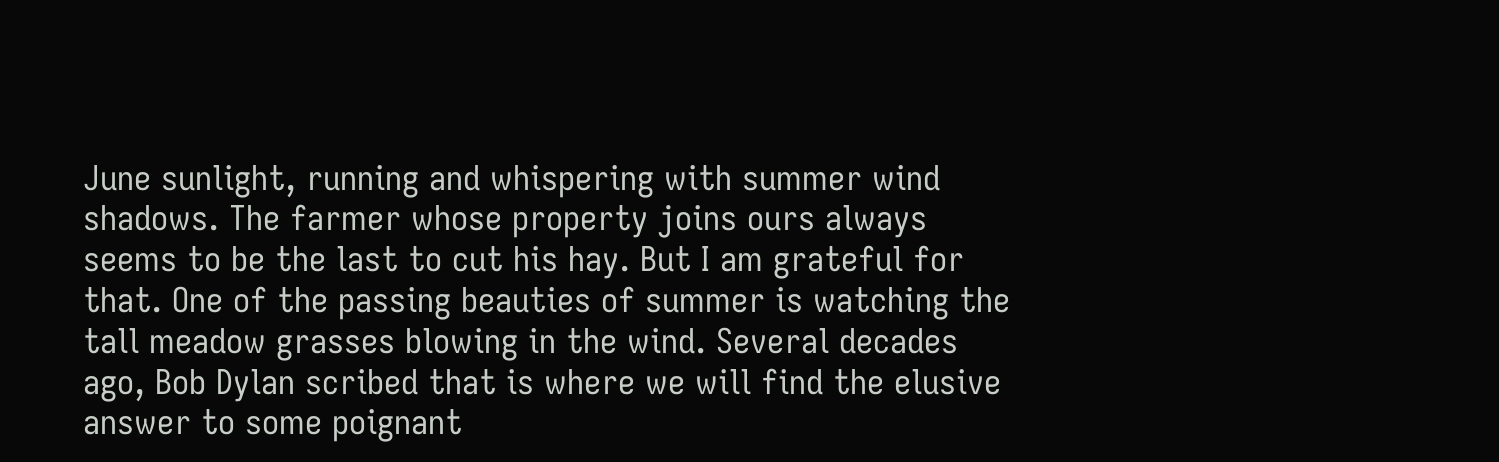June sunlight, running and whispering with summer wind shadows. The farmer whose property joins ours always seems to be the last to cut his hay. But I am grateful for that. One of the passing beauties of summer is watching the tall meadow grasses blowing in the wind. Several decades ago, Bob Dylan scribed that is where we will find the elusive answer to some poignant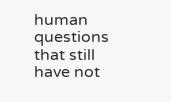human questions that still have not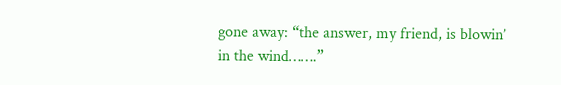gone away: “the answer, my friend, is blowin’ in the wind…….”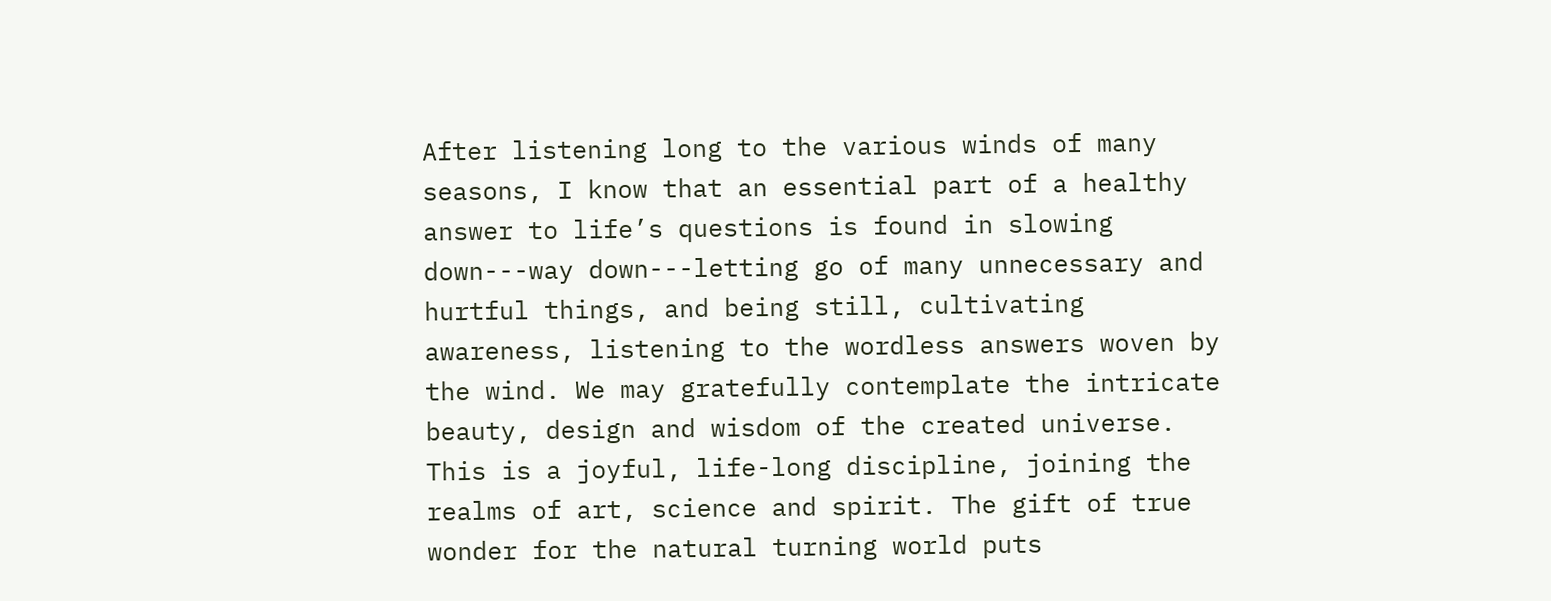After listening long to the various winds of many seasons, I know that an essential part of a healthy answer to life’s questions is found in slowing down---way down---letting go of many unnecessary and hurtful things, and being still, cultivating awareness, listening to the wordless answers woven by the wind. We may gratefully contemplate the intricate beauty, design and wisdom of the created universe. This is a joyful, life-long discipline, joining the realms of art, science and spirit. The gift of true wonder for the natural turning world puts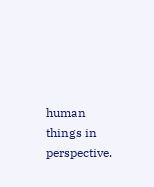human things in perspective.